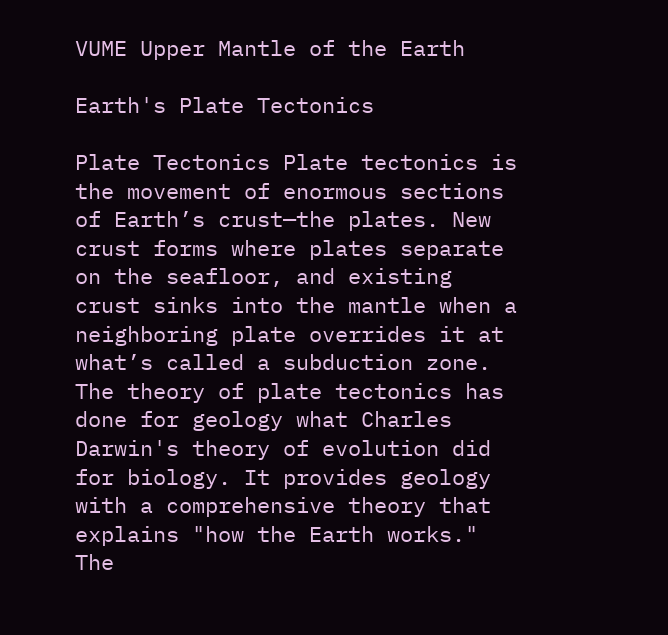VUME Upper Mantle of the Earth

Earth's Plate Tectonics

Plate Tectonics Plate tectonics is the movement of enormous sections of Earth’s crust—the plates. New crust forms where plates separate on the seafloor, and existing crust sinks into the mantle when a neighboring plate overrides it at what’s called a subduction zone.
The theory of plate tectonics has done for geology what Charles Darwin's theory of evolution did for biology. It provides geology with a comprehensive theory that explains "how the Earth works." The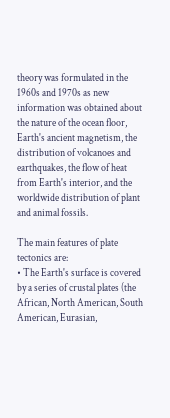theory was formulated in the 1960s and 1970s as new information was obtained about the nature of the ocean floor, Earth's ancient magnetism, the distribution of volcanoes and earthquakes, the flow of heat from Earth's interior, and the worldwide distribution of plant and animal fossils.

The main features of plate tectonics are:
• The Earth's surface is covered by a series of crustal plates (the African, North American, South American, Eurasian,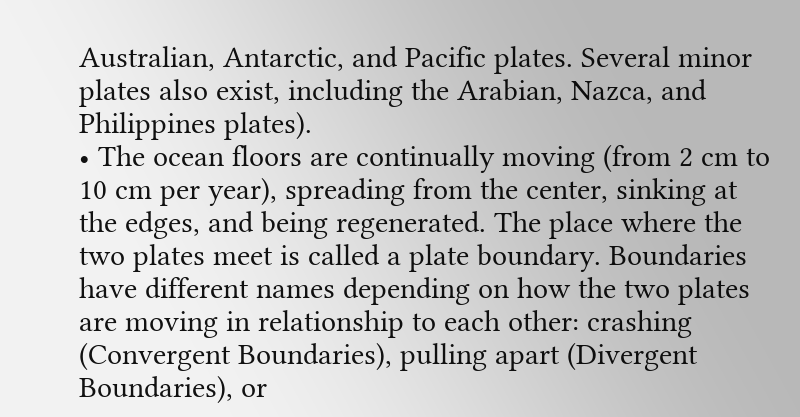Australian, Antarctic, and Pacific plates. Several minor plates also exist, including the Arabian, Nazca, and Philippines plates).
• The ocean floors are continually moving (from 2 cm to 10 cm per year), spreading from the center, sinking at the edges, and being regenerated. The place where the two plates meet is called a plate boundary. Boundaries have different names depending on how the two plates are moving in relationship to each other: crashing (Convergent Boundaries), pulling apart (Divergent Boundaries), or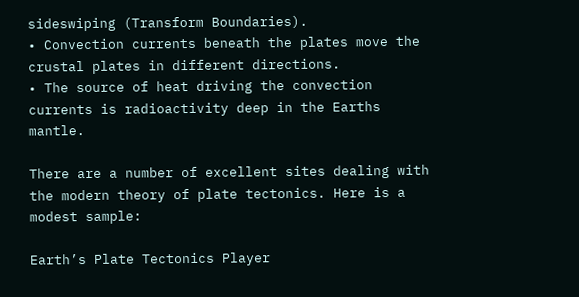sideswiping (Transform Boundaries).
• Convection currents beneath the plates move the crustal plates in different directions.
• The source of heat driving the convection currents is radioactivity deep in the Earths mantle.

There are a number of excellent sites dealing with the modern theory of plate tectonics. Here is a modest sample:

Earth’s Plate Tectonics Player